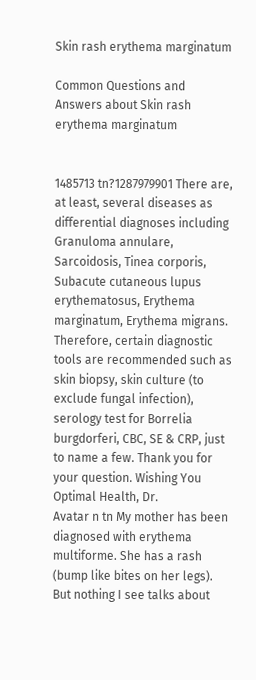Skin rash erythema marginatum

Common Questions and Answers about Skin rash erythema marginatum


1485713 tn?1287979901 There are, at least, several diseases as differential diagnoses including Granuloma annulare, Sarcoidosis, Tinea corporis, Subacute cutaneous lupus erythematosus, Erythema marginatum, Erythema migrans. Therefore, certain diagnostic tools are recommended such as skin biopsy, skin culture (to exclude fungal infection), serology test for Borrelia burgdorferi, CBC, SE & CRP, just to name a few. Thank you for your question. Wishing You Optimal Health, Dr.
Avatar n tn My mother has been diagnosed with erythema multiforme. She has a rash (bump like bites on her legs). But nothing I see talks about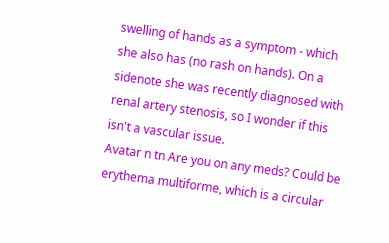swelling of hands as a symptom - which she also has (no rash on hands). On a sidenote she was recently diagnosed with renal artery stenosis, so I wonder if this isn't a vascular issue.
Avatar n tn Are you on any meds? Could be erythema multiforme, which is a circular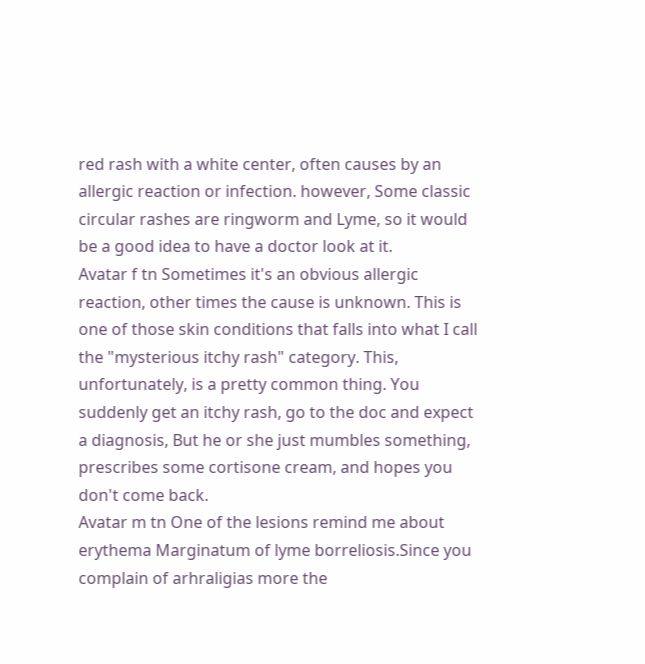red rash with a white center, often causes by an allergic reaction or infection. however, Some classic circular rashes are ringworm and Lyme, so it would be a good idea to have a doctor look at it.
Avatar f tn Sometimes it's an obvious allergic reaction, other times the cause is unknown. This is one of those skin conditions that falls into what I call the "mysterious itchy rash" category. This, unfortunately, is a pretty common thing. You suddenly get an itchy rash, go to the doc and expect a diagnosis, But he or she just mumbles something, prescribes some cortisone cream, and hopes you don't come back.
Avatar m tn One of the lesions remind me about erythema Marginatum of lyme borreliosis.Since you complain of arhraligias more the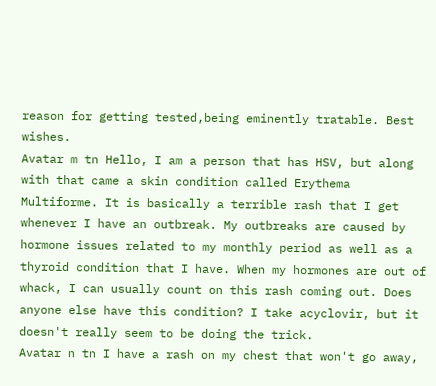reason for getting tested,being eminently tratable. Best wishes.
Avatar m tn Hello, I am a person that has HSV, but along with that came a skin condition called Erythema Multiforme. It is basically a terrible rash that I get whenever I have an outbreak. My outbreaks are caused by hormone issues related to my monthly period as well as a thyroid condition that I have. When my hormones are out of whack, I can usually count on this rash coming out. Does anyone else have this condition? I take acyclovir, but it doesn't really seem to be doing the trick.
Avatar n tn I have a rash on my chest that won't go away,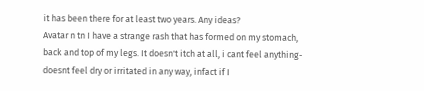it has been there for at least two years. Any ideas?
Avatar n tn I have a strange rash that has formed on my stomach, back and top of my legs. It doesn't itch at all, i cant feel anything- doesnt feel dry or irritated in any way, infact if I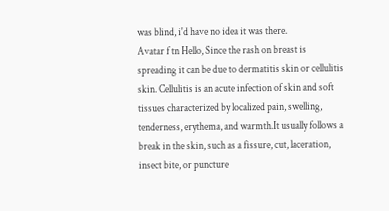was blind, i'd have no idea it was there.
Avatar f tn Hello, Since the rash on breast is spreading it can be due to dermatitis skin or cellulitis skin. Cellulitis is an acute infection of skin and soft tissues characterized by localized pain, swelling, tenderness, erythema, and warmth.It usually follows a break in the skin, such as a fissure, cut, laceration, insect bite, or puncture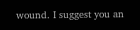wound. I suggest you an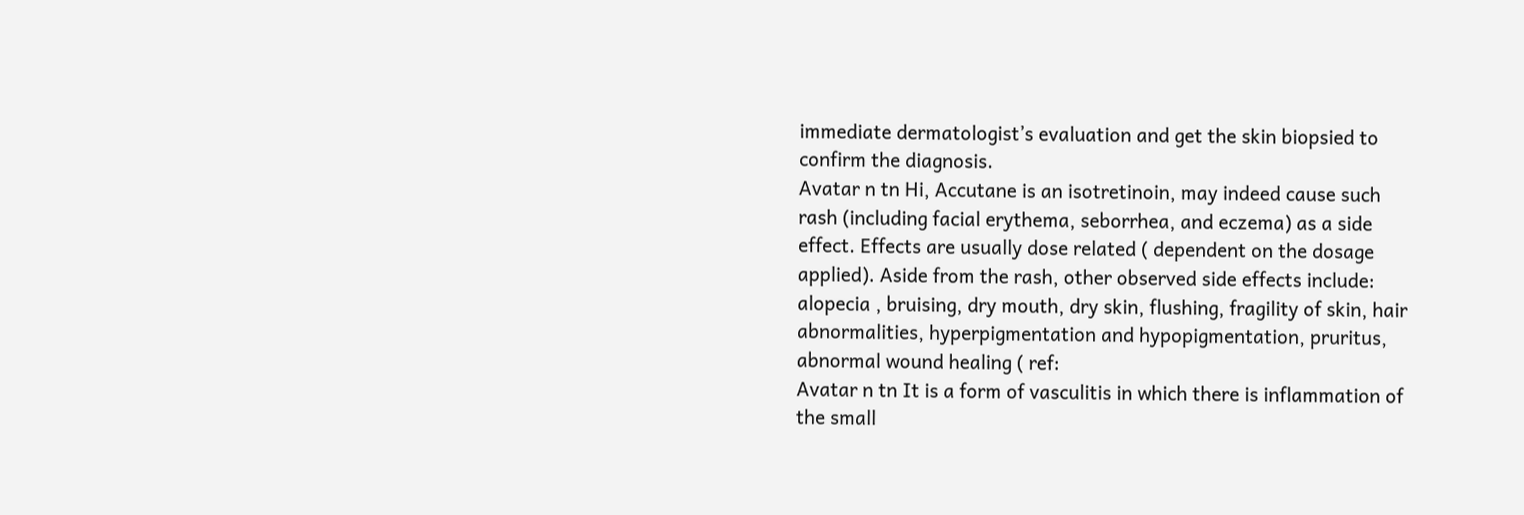immediate dermatologist’s evaluation and get the skin biopsied to confirm the diagnosis.
Avatar n tn Hi, Accutane is an isotretinoin, may indeed cause such rash (including facial erythema, seborrhea, and eczema) as a side effect. Effects are usually dose related ( dependent on the dosage applied). Aside from the rash, other observed side effects include: alopecia , bruising, dry mouth, dry skin, flushing, fragility of skin, hair abnormalities, hyperpigmentation and hypopigmentation, pruritus, abnormal wound healing ( ref:
Avatar n tn It is a form of vasculitis in which there is inflammation of the small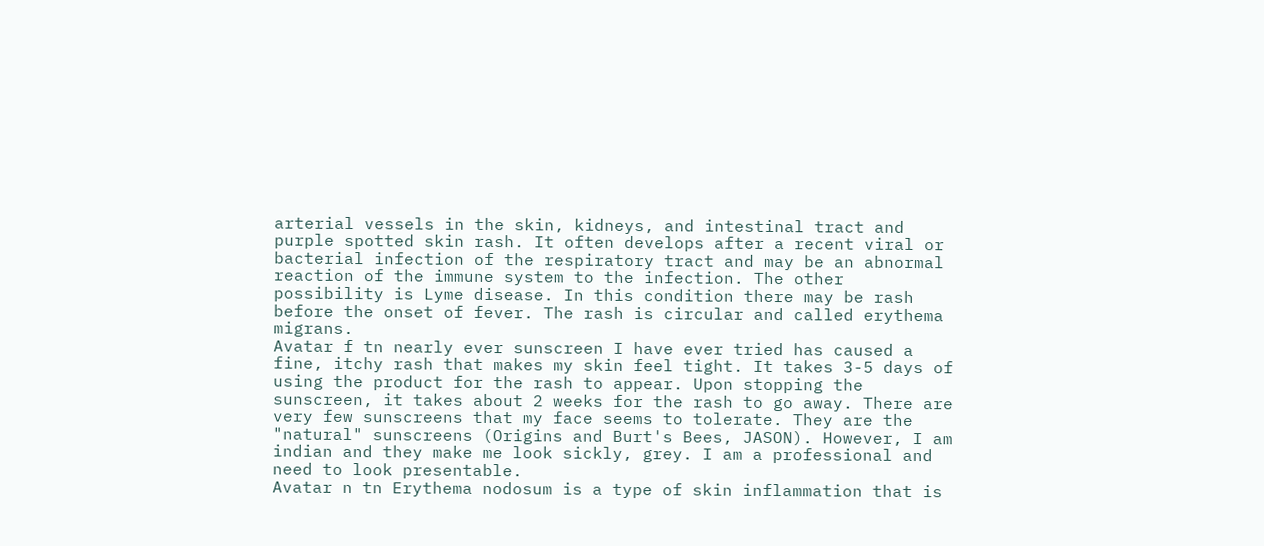arterial vessels in the skin, kidneys, and intestinal tract and purple spotted skin rash. It often develops after a recent viral or bacterial infection of the respiratory tract and may be an abnormal reaction of the immune system to the infection. The other possibility is Lyme disease. In this condition there may be rash before the onset of fever. The rash is circular and called erythema migrans.
Avatar f tn nearly ever sunscreen I have ever tried has caused a fine, itchy rash that makes my skin feel tight. It takes 3-5 days of using the product for the rash to appear. Upon stopping the sunscreen, it takes about 2 weeks for the rash to go away. There are very few sunscreens that my face seems to tolerate. They are the "natural" sunscreens (Origins and Burt's Bees, JASON). However, I am indian and they make me look sickly, grey. I am a professional and need to look presentable.
Avatar n tn Erythema nodosum is a type of skin inflammation that is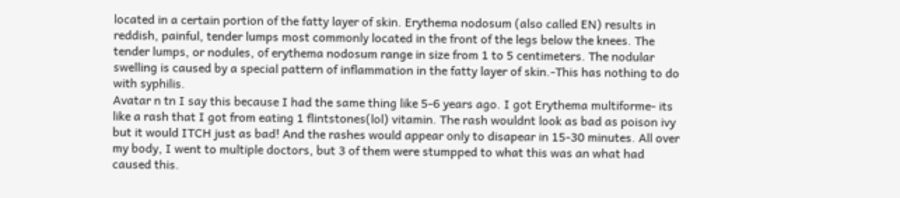located in a certain portion of the fatty layer of skin. Erythema nodosum (also called EN) results in reddish, painful, tender lumps most commonly located in the front of the legs below the knees. The tender lumps, or nodules, of erythema nodosum range in size from 1 to 5 centimeters. The nodular swelling is caused by a special pattern of inflammation in the fatty layer of skin.-This has nothing to do with syphilis.
Avatar n tn I say this because I had the same thing like 5-6 years ago. I got Erythema multiforme- its like a rash that I got from eating 1 flintstones(lol) vitamin. The rash wouldnt look as bad as poison ivy but it would ITCH just as bad! And the rashes would appear only to disapear in 15-30 minutes. All over my body, I went to multiple doctors, but 3 of them were stumpped to what this was an what had caused this.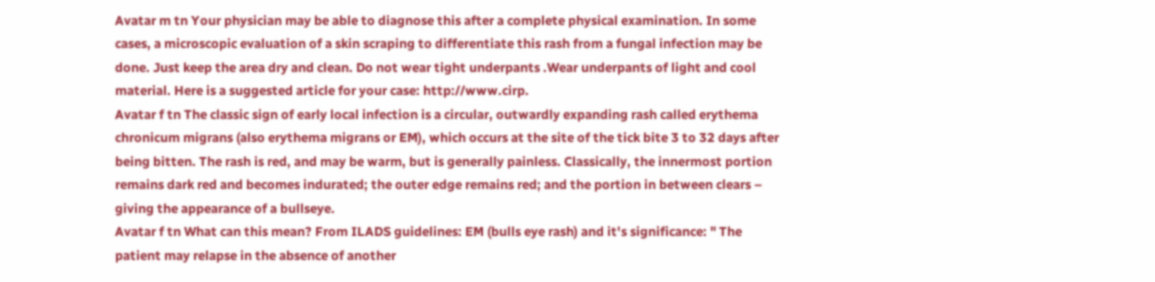Avatar m tn Your physician may be able to diagnose this after a complete physical examination. In some cases, a microscopic evaluation of a skin scraping to differentiate this rash from a fungal infection may be done. Just keep the area dry and clean. Do not wear tight underpants .Wear underpants of light and cool material. Here is a suggested article for your case: http://www.cirp.
Avatar f tn The classic sign of early local infection is a circular, outwardly expanding rash called erythema chronicum migrans (also erythema migrans or EM), which occurs at the site of the tick bite 3 to 32 days after being bitten. The rash is red, and may be warm, but is generally painless. Classically, the innermost portion remains dark red and becomes indurated; the outer edge remains red; and the portion in between clears – giving the appearance of a bullseye.
Avatar f tn What can this mean? From ILADS guidelines: EM (bulls eye rash) and it's significance: " The patient may relapse in the absence of another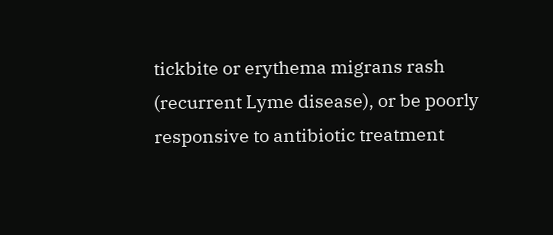tickbite or erythema migrans rash (recurrent Lyme disease), or be poorly responsive to antibiotic treatment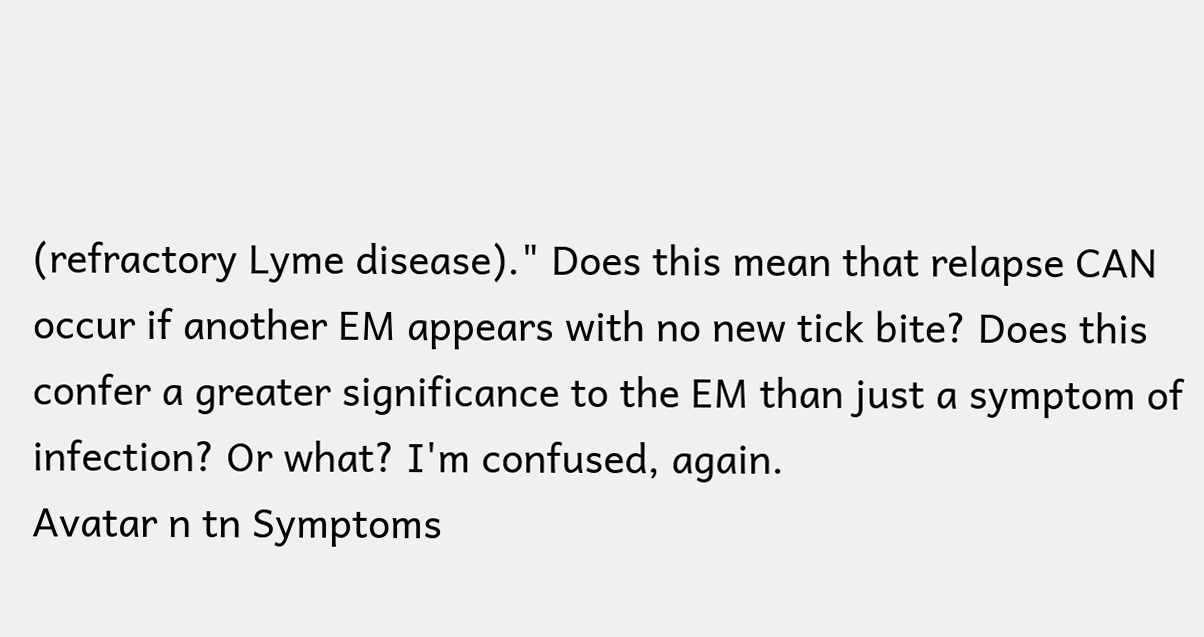(refractory Lyme disease)." Does this mean that relapse CAN occur if another EM appears with no new tick bite? Does this confer a greater significance to the EM than just a symptom of infection? Or what? I'm confused, again.
Avatar n tn Symptoms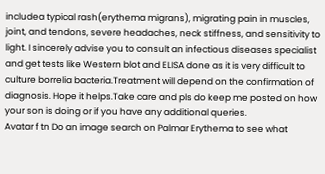includea typical rash(erythema migrans), migrating pain in muscles, joint, and tendons, severe headaches, neck stiffness, and sensitivity to light. I sincerely advise you to consult an infectious diseases specialist and get tests like Western blot and ELISA done as it is very difficult to culture borrelia bacteria.Treatment will depend on the confirmation of diagnosis. Hope it helps.Take care and pls do keep me posted on how your son is doing or if you have any additional queries.
Avatar f tn Do an image search on Palmar Erythema to see what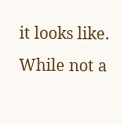it looks like. While not a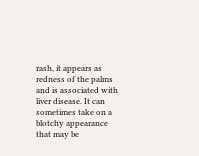rash, it appears as redness of the palms and is associated with liver disease. It can sometimes take on a blotchy appearance that may be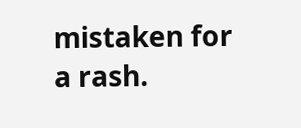mistaken for a rash.